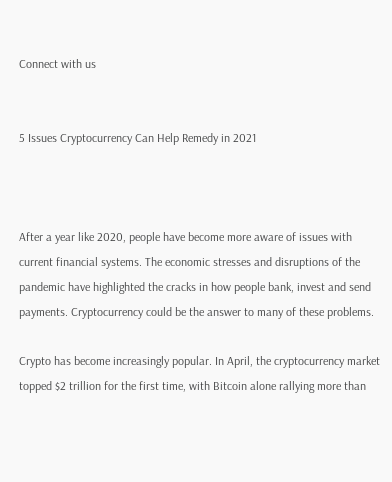Connect with us


5 Issues Cryptocurrency Can Help Remedy in 2021



After a year like 2020, people have become more aware of issues with current financial systems. The economic stresses and disruptions of the pandemic have highlighted the cracks in how people bank, invest and send payments. Cryptocurrency could be the answer to many of these problems.

Crypto has become increasingly popular. In April, the cryptocurrency market topped $2 trillion for the first time, with Bitcoin alone rallying more than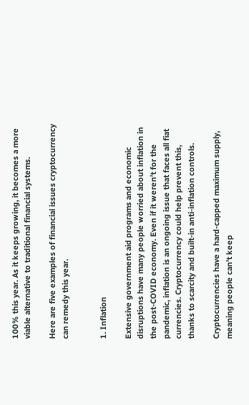100% this year. As it keeps growing, it becomes a more viable alternative to traditional financial systems.

Here are five examples of financial issues cryptocurrency can remedy this year.


1. Inflation

Extensive government aid programs and economic disruptions have many people worried about inflation in the post-COVID economy. Even if it weren’t for the pandemic, inflation is an ongoing issue that faces all fiat currencies. Cryptocurrency could help prevent this, thanks to scarcity and built-in anti-inflation controls.

Cryptocurrencies have a hard-capped maximum supply, meaning people can’t keep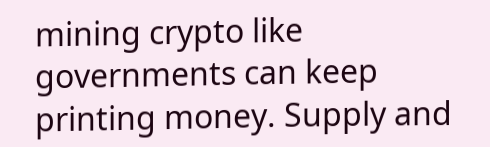mining crypto like governments can keep printing money. Supply and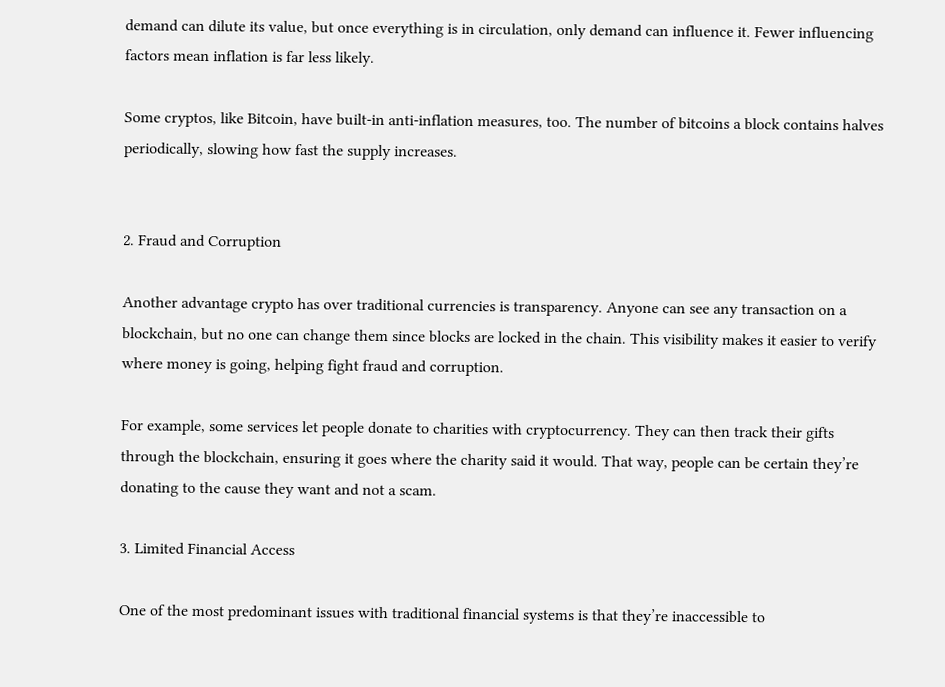demand can dilute its value, but once everything is in circulation, only demand can influence it. Fewer influencing factors mean inflation is far less likely.

Some cryptos, like Bitcoin, have built-in anti-inflation measures, too. The number of bitcoins a block contains halves periodically, slowing how fast the supply increases.


2. Fraud and Corruption

Another advantage crypto has over traditional currencies is transparency. Anyone can see any transaction on a blockchain, but no one can change them since blocks are locked in the chain. This visibility makes it easier to verify where money is going, helping fight fraud and corruption.

For example, some services let people donate to charities with cryptocurrency. They can then track their gifts through the blockchain, ensuring it goes where the charity said it would. That way, people can be certain they’re donating to the cause they want and not a scam.

3. Limited Financial Access

One of the most predominant issues with traditional financial systems is that they’re inaccessible to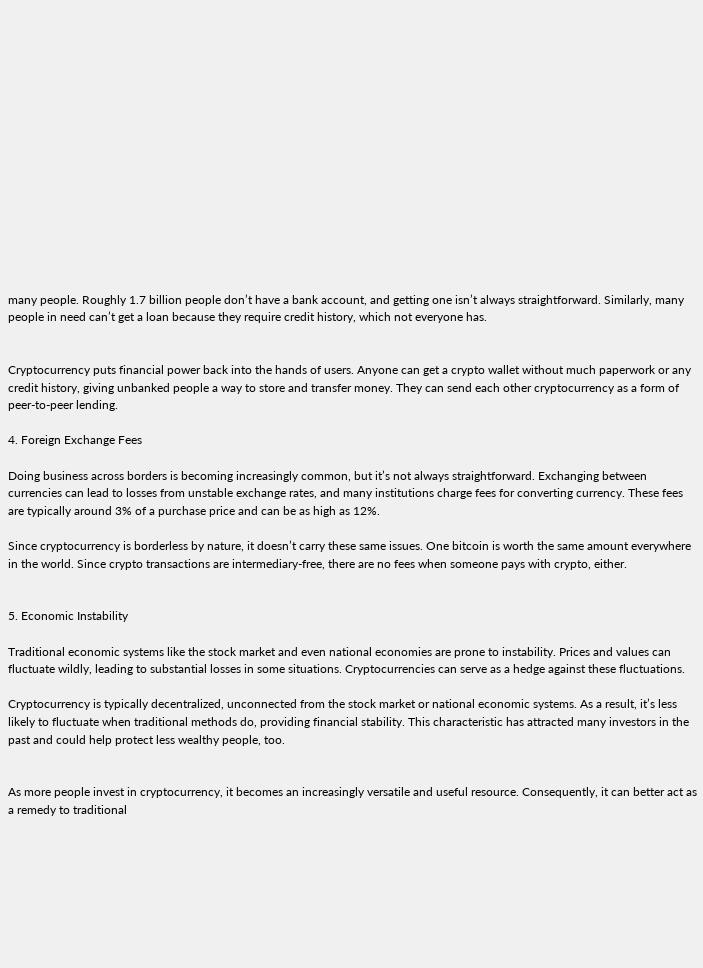many people. Roughly 1.7 billion people don’t have a bank account, and getting one isn’t always straightforward. Similarly, many people in need can’t get a loan because they require credit history, which not everyone has.


Cryptocurrency puts financial power back into the hands of users. Anyone can get a crypto wallet without much paperwork or any credit history, giving unbanked people a way to store and transfer money. They can send each other cryptocurrency as a form of peer-to-peer lending.

4. Foreign Exchange Fees

Doing business across borders is becoming increasingly common, but it’s not always straightforward. Exchanging between currencies can lead to losses from unstable exchange rates, and many institutions charge fees for converting currency. These fees are typically around 3% of a purchase price and can be as high as 12%.

Since cryptocurrency is borderless by nature, it doesn’t carry these same issues. One bitcoin is worth the same amount everywhere in the world. Since crypto transactions are intermediary-free, there are no fees when someone pays with crypto, either.


5. Economic Instability

Traditional economic systems like the stock market and even national economies are prone to instability. Prices and values can fluctuate wildly, leading to substantial losses in some situations. Cryptocurrencies can serve as a hedge against these fluctuations.

Cryptocurrency is typically decentralized, unconnected from the stock market or national economic systems. As a result, it’s less likely to fluctuate when traditional methods do, providing financial stability. This characteristic has attracted many investors in the past and could help protect less wealthy people, too.


As more people invest in cryptocurrency, it becomes an increasingly versatile and useful resource. Consequently, it can better act as a remedy to traditional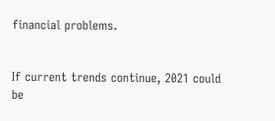financial problems.


If current trends continue, 2021 could be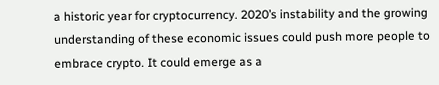a historic year for cryptocurrency. 2020’s instability and the growing understanding of these economic issues could push more people to embrace crypto. It could emerge as a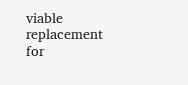viable replacement for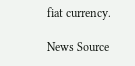fiat currency.

News Source